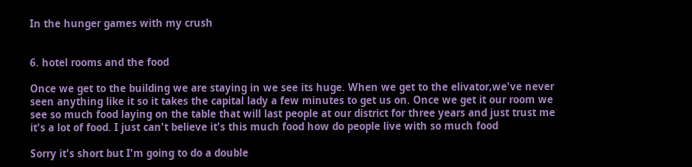In the hunger games with my crush


6. hotel rooms and the food

Once we get to the building we are staying in we see its huge. When we get to the elivator,we've never seen anything like it so it takes the capital lady a few minutes to get us on. Once we get it our room we see so much food laying on the table that will last people at our district for three years and just trust me it's a lot of food. I just can't believe it's this much food how do people live with so much food

Sorry it's short but I'm going to do a double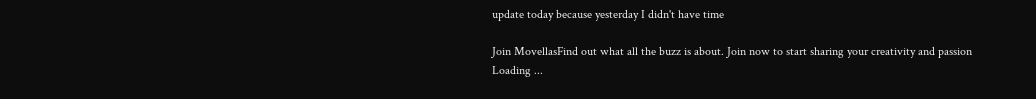update today because yesterday I didn't have time

Join MovellasFind out what all the buzz is about. Join now to start sharing your creativity and passion
Loading ...